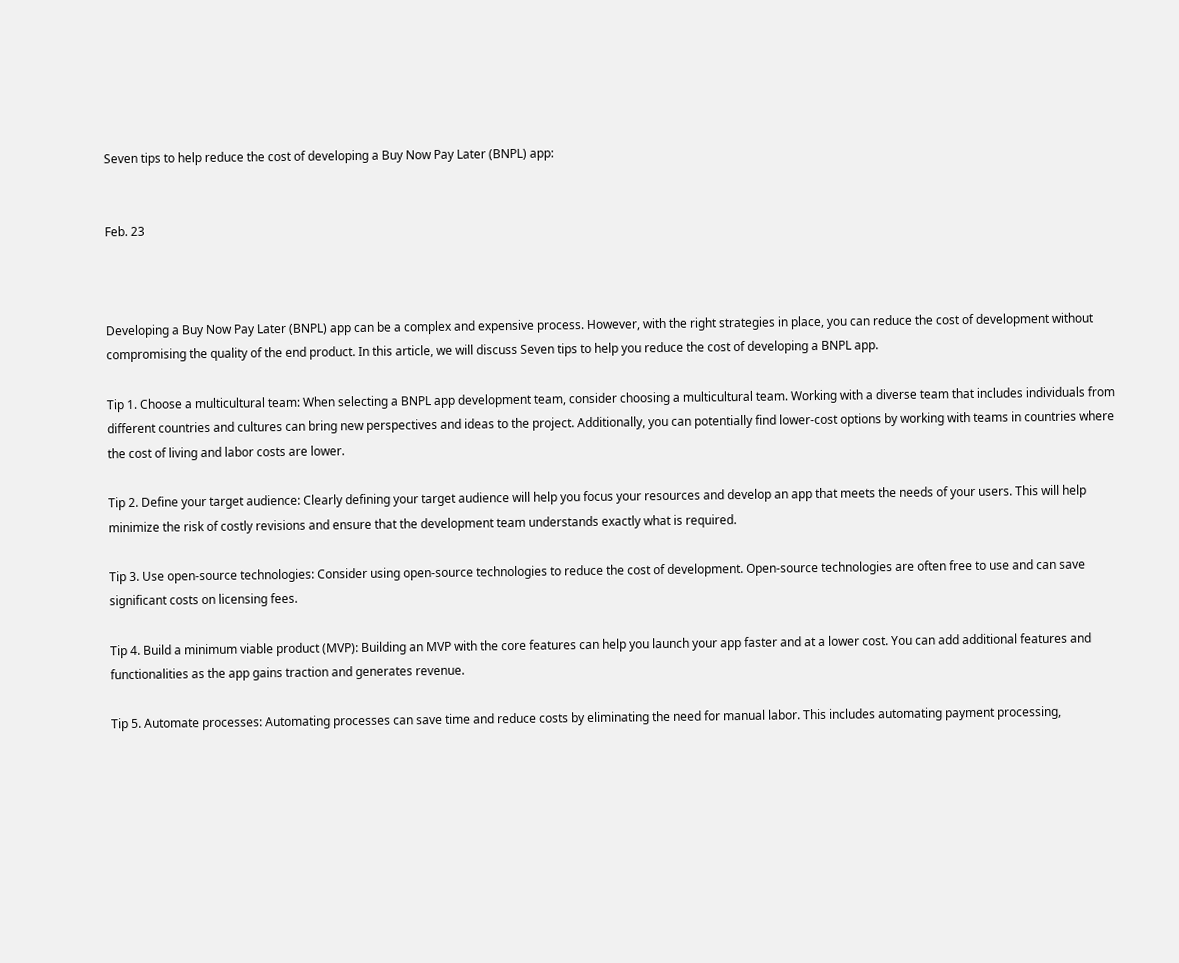Seven tips to help reduce the cost of developing a Buy Now Pay Later (BNPL) app:


Feb. 23



Developing a Buy Now Pay Later (BNPL) app can be a complex and expensive process. However, with the right strategies in place, you can reduce the cost of development without compromising the quality of the end product. In this article, we will discuss Seven tips to help you reduce the cost of developing a BNPL app.

Tip 1. Choose a multicultural team: When selecting a BNPL app development team, consider choosing a multicultural team. Working with a diverse team that includes individuals from different countries and cultures can bring new perspectives and ideas to the project. Additionally, you can potentially find lower-cost options by working with teams in countries where the cost of living and labor costs are lower.

Tip 2. Define your target audience: Clearly defining your target audience will help you focus your resources and develop an app that meets the needs of your users. This will help minimize the risk of costly revisions and ensure that the development team understands exactly what is required.

Tip 3. Use open-source technologies: Consider using open-source technologies to reduce the cost of development. Open-source technologies are often free to use and can save significant costs on licensing fees.

Tip 4. Build a minimum viable product (MVP): Building an MVP with the core features can help you launch your app faster and at a lower cost. You can add additional features and functionalities as the app gains traction and generates revenue.

Tip 5. Automate processes: Automating processes can save time and reduce costs by eliminating the need for manual labor. This includes automating payment processing,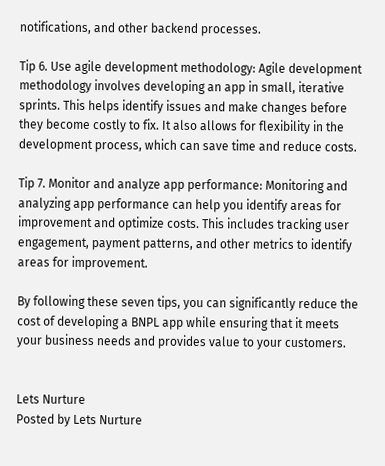notifications, and other backend processes.

Tip 6. Use agile development methodology: Agile development methodology involves developing an app in small, iterative sprints. This helps identify issues and make changes before they become costly to fix. It also allows for flexibility in the development process, which can save time and reduce costs.

Tip 7. Monitor and analyze app performance: Monitoring and analyzing app performance can help you identify areas for improvement and optimize costs. This includes tracking user engagement, payment patterns, and other metrics to identify areas for improvement.

By following these seven tips, you can significantly reduce the cost of developing a BNPL app while ensuring that it meets your business needs and provides value to your customers.


Lets Nurture
Posted by Lets Nurture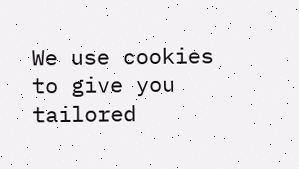We use cookies to give you tailored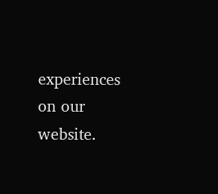experiences on our website.